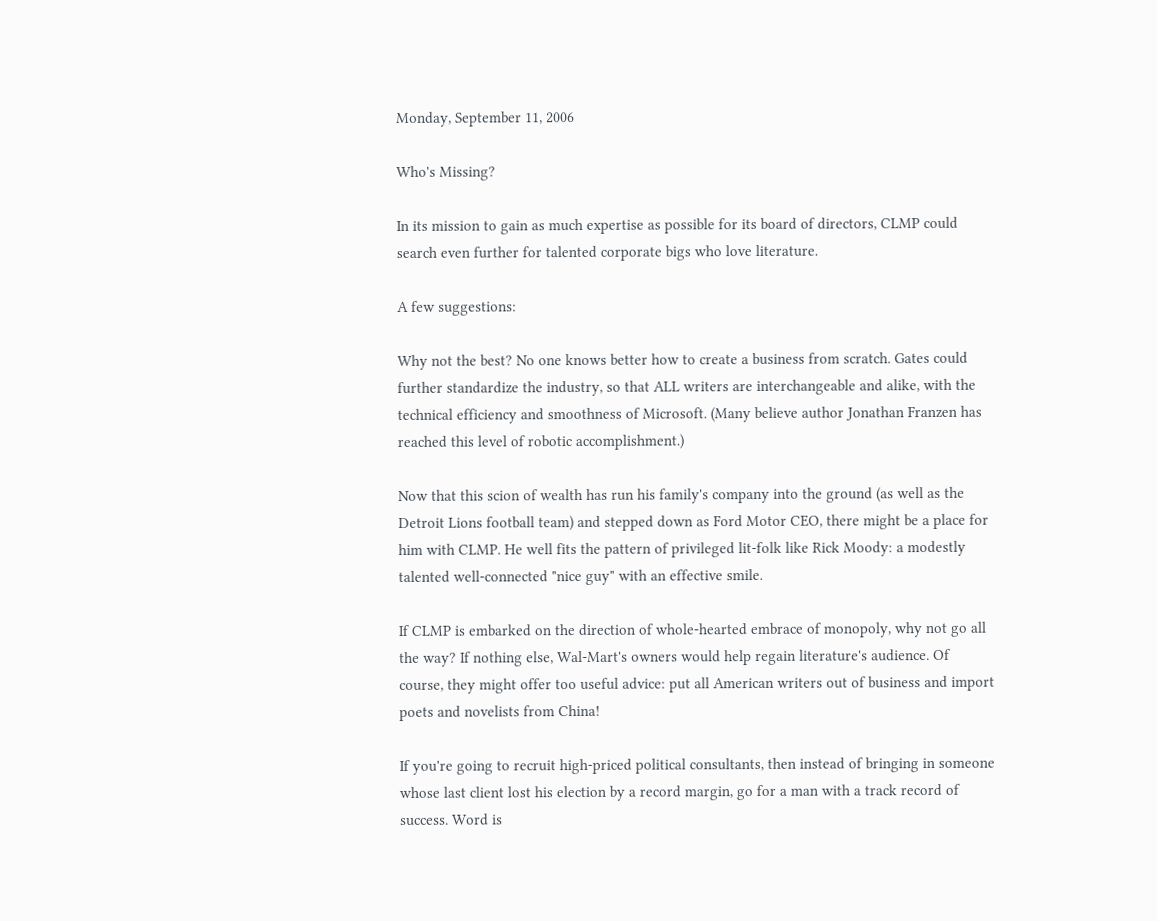Monday, September 11, 2006

Who's Missing?

In its mission to gain as much expertise as possible for its board of directors, CLMP could search even further for talented corporate bigs who love literature.

A few suggestions:

Why not the best? No one knows better how to create a business from scratch. Gates could further standardize the industry, so that ALL writers are interchangeable and alike, with the technical efficiency and smoothness of Microsoft. (Many believe author Jonathan Franzen has reached this level of robotic accomplishment.)

Now that this scion of wealth has run his family's company into the ground (as well as the Detroit Lions football team) and stepped down as Ford Motor CEO, there might be a place for him with CLMP. He well fits the pattern of privileged lit-folk like Rick Moody: a modestly talented well-connected "nice guy" with an effective smile.

If CLMP is embarked on the direction of whole-hearted embrace of monopoly, why not go all the way? If nothing else, Wal-Mart's owners would help regain literature's audience. Of course, they might offer too useful advice: put all American writers out of business and import poets and novelists from China!

If you're going to recruit high-priced political consultants, then instead of bringing in someone whose last client lost his election by a record margin, go for a man with a track record of success. Word is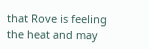that Rove is feeling the heat and may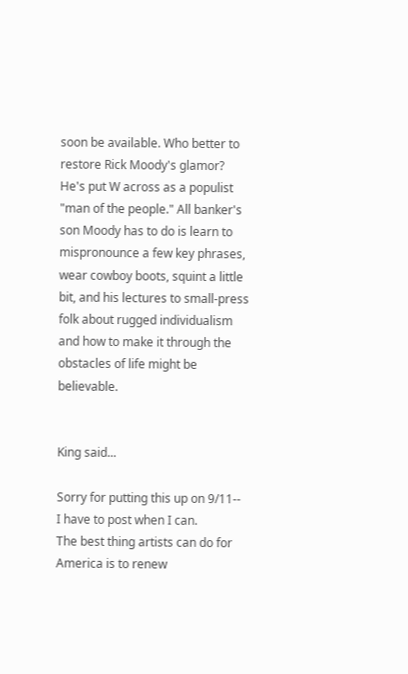soon be available. Who better to restore Rick Moody's glamor? He's put W across as a populist "man of the people." All banker's son Moody has to do is learn to mispronounce a few key phrases, wear cowboy boots, squint a little bit, and his lectures to small-press folk about rugged individualism and how to make it through the obstacles of life might be believable.


King said...

Sorry for putting this up on 9/11-- I have to post when I can.
The best thing artists can do for America is to renew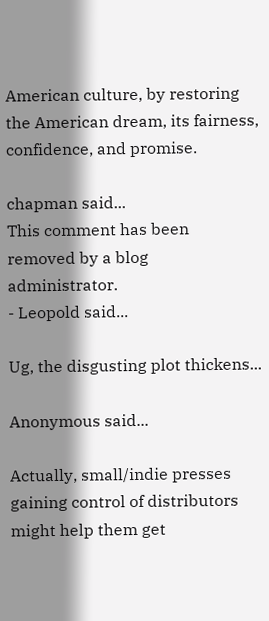American culture, by restoring the American dream, its fairness, confidence, and promise.

chapman said...
This comment has been removed by a blog administrator.
- Leopold said...

Ug, the disgusting plot thickens...

Anonymous said...

Actually, small/indie presses gaining control of distributors might help them get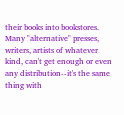their books into bookstores. Many "alternative" presses, writers, artists of whatever kind, can't get enough or even any distribution--it's the same thing with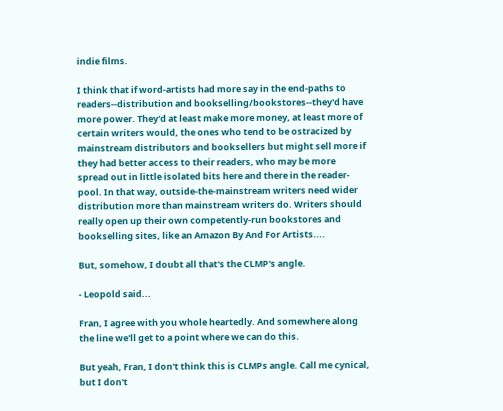indie films.

I think that if word-artists had more say in the end-paths to readers--distribution and bookselling/bookstores--they'd have more power. They'd at least make more money, at least more of certain writers would, the ones who tend to be ostracized by mainstream distributors and booksellers but might sell more if they had better access to their readers, who may be more spread out in little isolated bits here and there in the reader-pool. In that way, outside-the-mainstream writers need wider distribution more than mainstream writers do. Writers should really open up their own competently-run bookstores and bookselling sites, like an Amazon By And For Artists....

But, somehow, I doubt all that's the CLMP's angle.

- Leopold said...

Fran, I agree with you whole heartedly. And somewhere along the line we'll get to a point where we can do this.

But yeah, Fran, I don't think this is CLMPs angle. Call me cynical, but I don't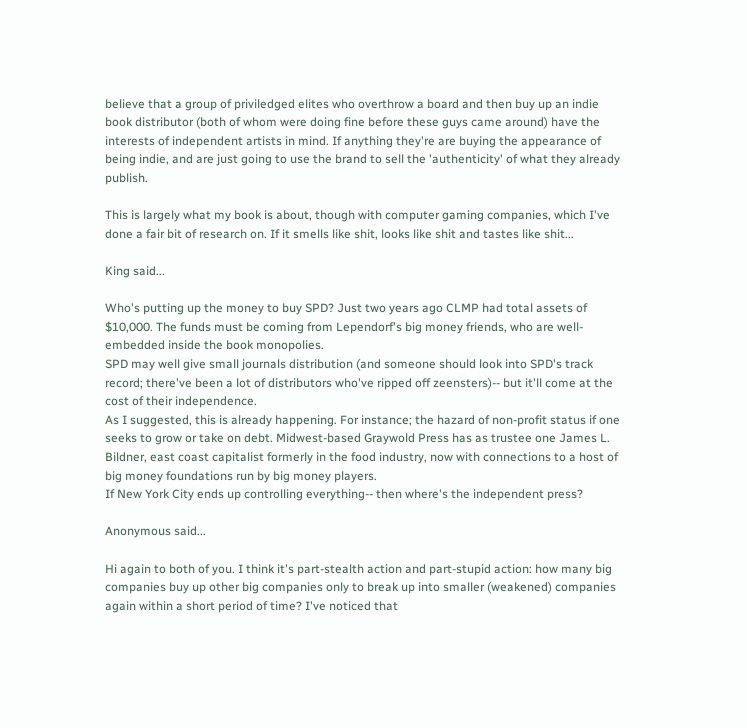believe that a group of priviledged elites who overthrow a board and then buy up an indie book distributor (both of whom were doing fine before these guys came around) have the interests of independent artists in mind. If anything they're are buying the appearance of being indie, and are just going to use the brand to sell the 'authenticity' of what they already publish.

This is largely what my book is about, though with computer gaming companies, which I've done a fair bit of research on. If it smells like shit, looks like shit and tastes like shit...

King said...

Who's putting up the money to buy SPD? Just two years ago CLMP had total assets of $10,000. The funds must be coming from Lependorf's big money friends, who are well-embedded inside the book monopolies.
SPD may well give small journals distribution (and someone should look into SPD's track record; there've been a lot of distributors who've ripped off zeensters)-- but it'll come at the cost of their independence.
As I suggested, this is already happening. For instance; the hazard of non-profit status if one seeks to grow or take on debt. Midwest-based Graywold Press has as trustee one James L. Bildner, east coast capitalist formerly in the food industry, now with connections to a host of big money foundations run by big money players.
If New York City ends up controlling everything-- then where's the independent press?

Anonymous said...

Hi again to both of you. I think it's part-stealth action and part-stupid action: how many big companies buy up other big companies only to break up into smaller (weakened) companies again within a short period of time? I've noticed that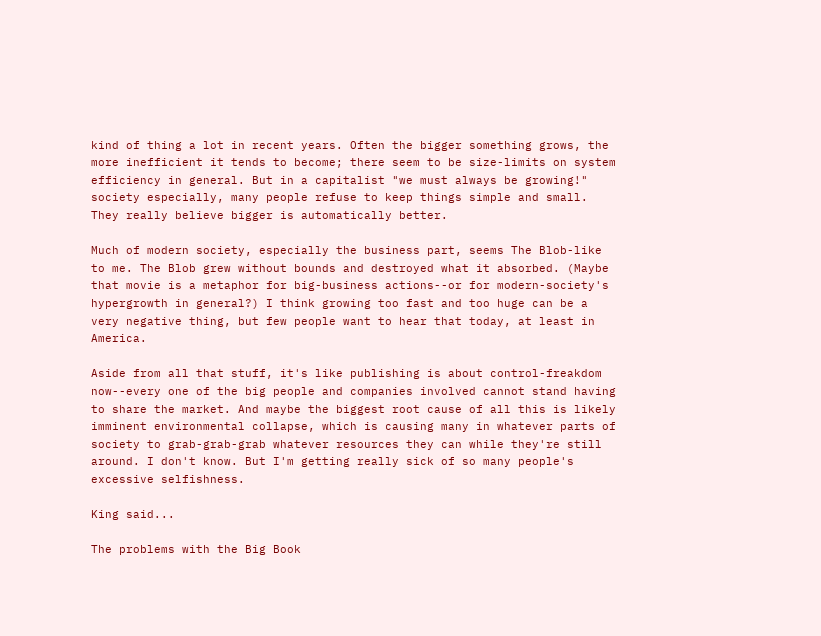kind of thing a lot in recent years. Often the bigger something grows, the more inefficient it tends to become; there seem to be size-limits on system efficiency in general. But in a capitalist "we must always be growing!" society especially, many people refuse to keep things simple and small. They really believe bigger is automatically better.

Much of modern society, especially the business part, seems The Blob-like to me. The Blob grew without bounds and destroyed what it absorbed. (Maybe that movie is a metaphor for big-business actions--or for modern-society's hypergrowth in general?) I think growing too fast and too huge can be a very negative thing, but few people want to hear that today, at least in America.

Aside from all that stuff, it's like publishing is about control-freakdom now--every one of the big people and companies involved cannot stand having to share the market. And maybe the biggest root cause of all this is likely imminent environmental collapse, which is causing many in whatever parts of society to grab-grab-grab whatever resources they can while they're still around. I don't know. But I'm getting really sick of so many people's excessive selfishness.

King said...

The problems with the Big Book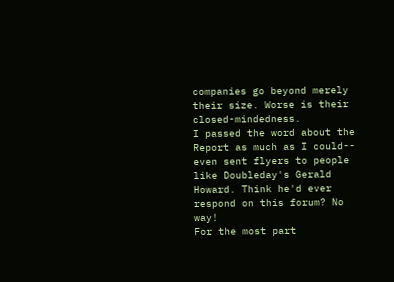companies go beyond merely their size. Worse is their closed-mindedness.
I passed the word about the Report as much as I could-- even sent flyers to people like Doubleday's Gerald Howard. Think he'd ever respond on this forum? No way!
For the most part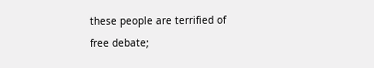these people are terrified of free debate;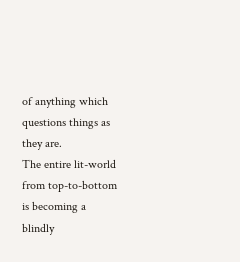of anything which questions things as they are.
The entire lit-world from top-to-bottom is becoming a blindly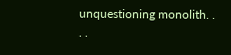unquestioning monolith. . . .